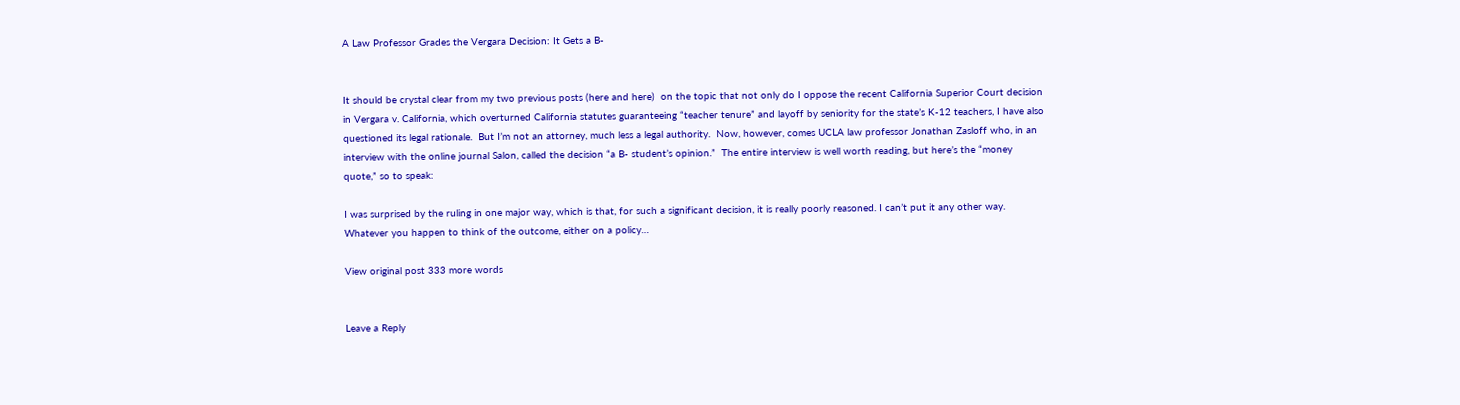A Law Professor Grades the Vergara Decision: It Gets a B-


It should be crystal clear from my two previous posts (here and here)  on the topic that not only do I oppose the recent California Superior Court decision in Vergara v. California, which overturned California statutes guaranteeing “teacher tenure” and layoff by seniority for the state’s K-12 teachers, I have also questioned its legal rationale.  But I’m not an attorney, much less a legal authority.  Now, however, comes UCLA law professor Jonathan Zasloff who, in an interview with the online journal Salon, called the decision “a B- student’s opinion.”  The entire interview is well worth reading, but here’s the “money quote,” so to speak:

I was surprised by the ruling in one major way, which is that, for such a significant decision, it is really poorly reasoned. I can’t put it any other way. Whatever you happen to think of the outcome, either on a policy…

View original post 333 more words


Leave a Reply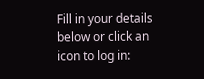Fill in your details below or click an icon to log in: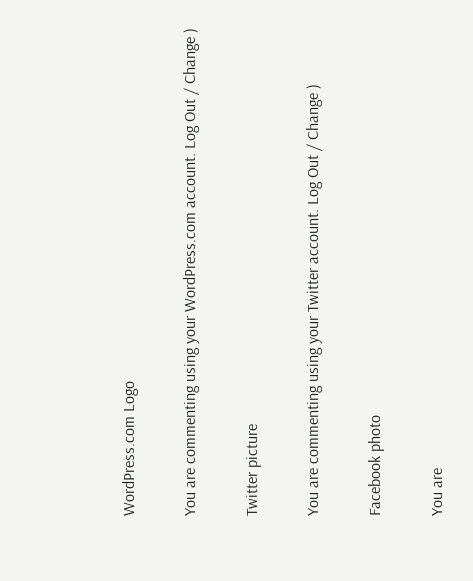WordPress.com Logo

You are commenting using your WordPress.com account. Log Out / Change )

Twitter picture

You are commenting using your Twitter account. Log Out / Change )

Facebook photo

You are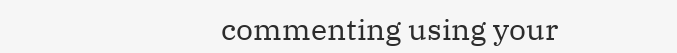commenting using your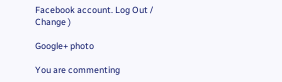Facebook account. Log Out / Change )

Google+ photo

You are commenting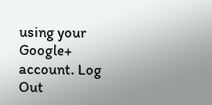using your Google+ account. Log Out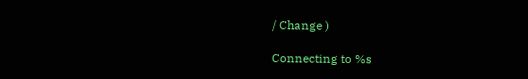/ Change )

Connecting to %s